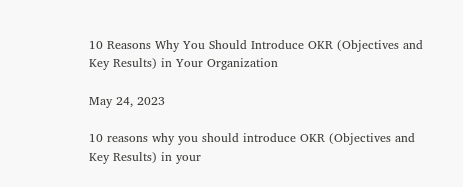10 Reasons Why You Should Introduce OKR (Objectives and Key Results) in Your Organization

May 24, 2023

10 reasons why you should introduce OKR (Objectives and Key Results) in your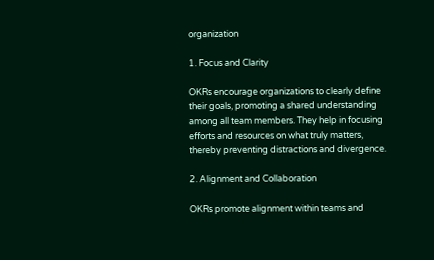organization

1. Focus and Clarity

OKRs encourage organizations to clearly define their goals, promoting a shared understanding among all team members. They help in focusing efforts and resources on what truly matters, thereby preventing distractions and divergence.

2. Alignment and Collaboration

OKRs promote alignment within teams and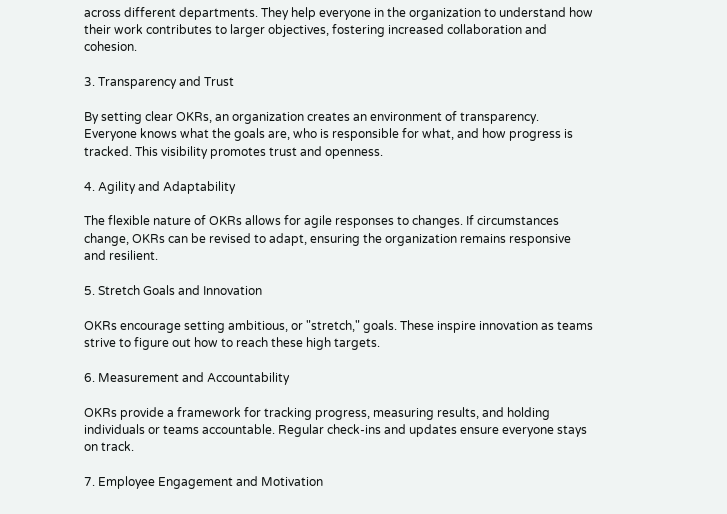across different departments. They help everyone in the organization to understand how their work contributes to larger objectives, fostering increased collaboration and cohesion.

3. Transparency and Trust

By setting clear OKRs, an organization creates an environment of transparency. Everyone knows what the goals are, who is responsible for what, and how progress is tracked. This visibility promotes trust and openness.

4. Agility and Adaptability

The flexible nature of OKRs allows for agile responses to changes. If circumstances change, OKRs can be revised to adapt, ensuring the organization remains responsive and resilient.

5. Stretch Goals and Innovation

OKRs encourage setting ambitious, or "stretch," goals. These inspire innovation as teams strive to figure out how to reach these high targets.

6. Measurement and Accountability

OKRs provide a framework for tracking progress, measuring results, and holding individuals or teams accountable. Regular check-ins and updates ensure everyone stays on track.

7. Employee Engagement and Motivation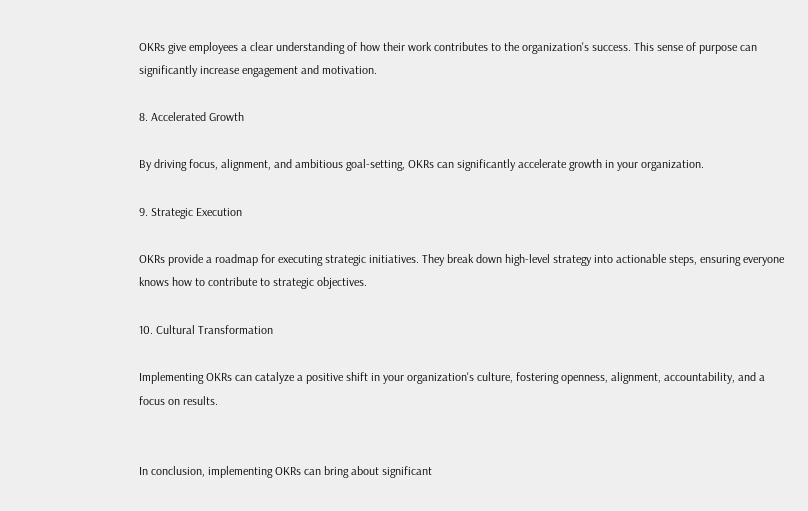OKRs give employees a clear understanding of how their work contributes to the organization's success. This sense of purpose can significantly increase engagement and motivation.

8. Accelerated Growth

By driving focus, alignment, and ambitious goal-setting, OKRs can significantly accelerate growth in your organization.

9. Strategic Execution

OKRs provide a roadmap for executing strategic initiatives. They break down high-level strategy into actionable steps, ensuring everyone knows how to contribute to strategic objectives.

10. Cultural Transformation

Implementing OKRs can catalyze a positive shift in your organization's culture, fostering openness, alignment, accountability, and a focus on results.


In conclusion, implementing OKRs can bring about significant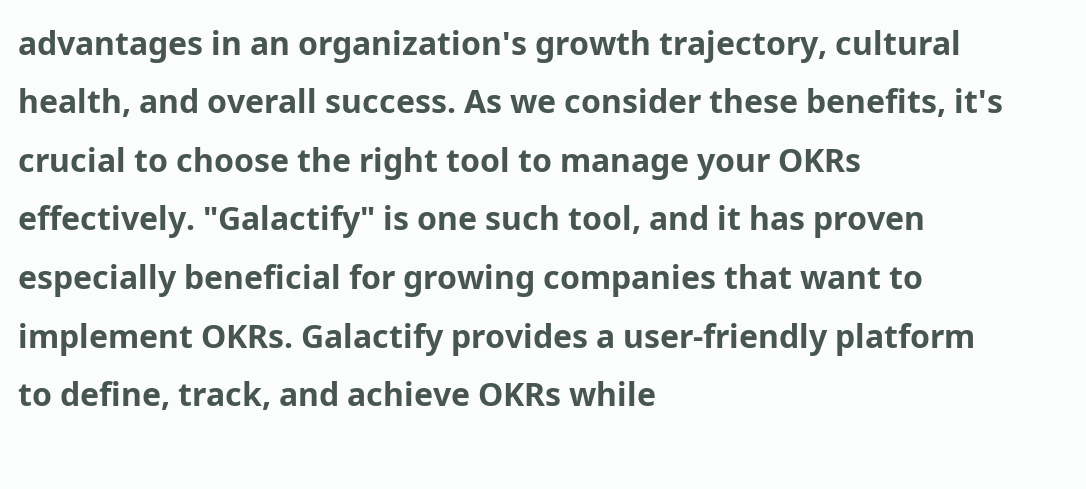advantages in an organization's growth trajectory, cultural health, and overall success. As we consider these benefits, it's crucial to choose the right tool to manage your OKRs effectively. "Galactify" is one such tool, and it has proven especially beneficial for growing companies that want to implement OKRs. Galactify provides a user-friendly platform to define, track, and achieve OKRs while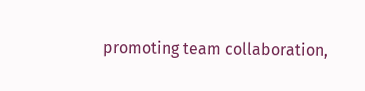promoting team collaboration,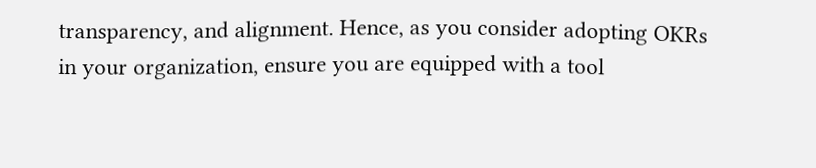transparency, and alignment. Hence, as you consider adopting OKRs in your organization, ensure you are equipped with a tool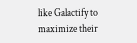like Galactify to maximize their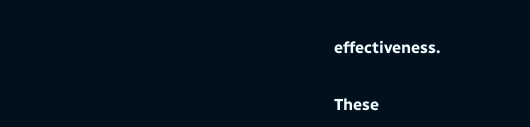effectiveness.

These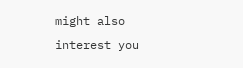might also interest you